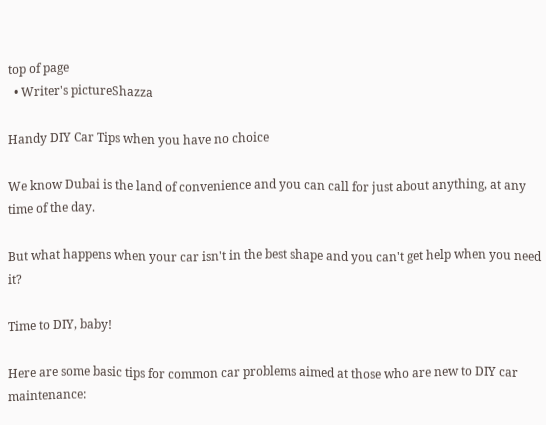top of page
  • Writer's pictureShazza

Handy DIY Car Tips when you have no choice

We know Dubai is the land of convenience and you can call for just about anything, at any time of the day.

But what happens when your car isn't in the best shape and you can't get help when you need it?

Time to DIY, baby!

Here are some basic tips for common car problems aimed at those who are new to DIY car maintenance: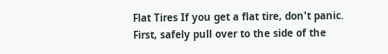Flat Tires If you get a flat tire, don't panic. First, safely pull over to the side of the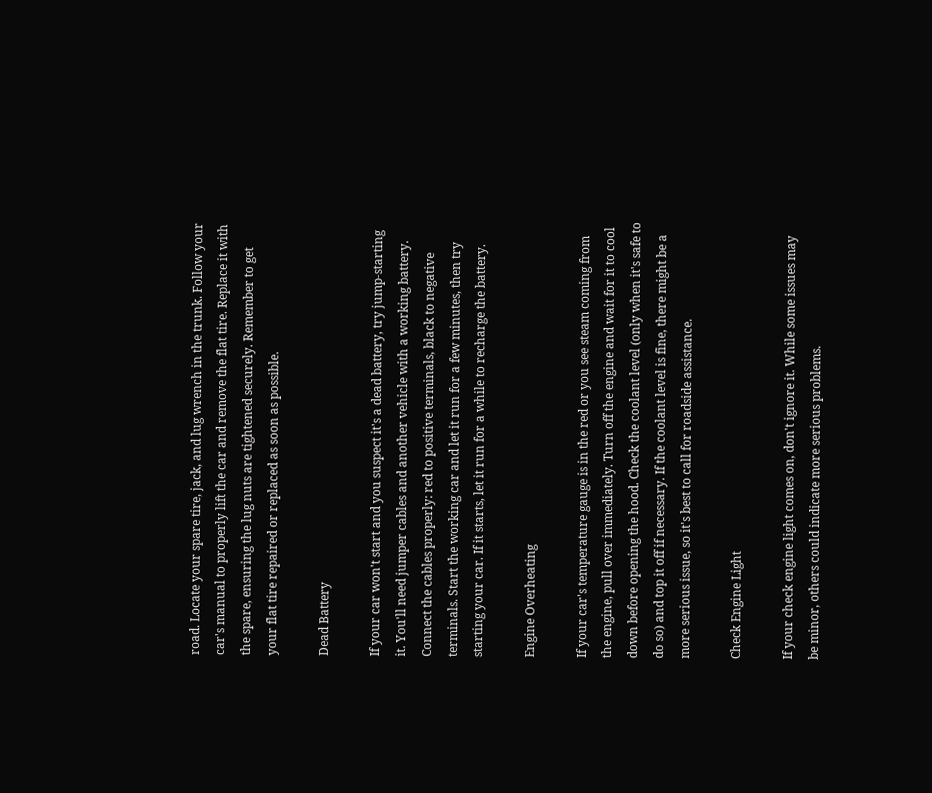road. Locate your spare tire, jack, and lug wrench in the trunk. Follow your car's manual to properly lift the car and remove the flat tire. Replace it with the spare, ensuring the lug nuts are tightened securely. Remember to get your flat tire repaired or replaced as soon as possible.

Dead Battery

If your car won't start and you suspect it's a dead battery, try jump-starting it. You'll need jumper cables and another vehicle with a working battery. Connect the cables properly: red to positive terminals, black to negative terminals. Start the working car and let it run for a few minutes, then try starting your car. If it starts, let it run for a while to recharge the battery.

Engine Overheating

If your car's temperature gauge is in the red or you see steam coming from the engine, pull over immediately. Turn off the engine and wait for it to cool down before opening the hood. Check the coolant level (only when it's safe to do so) and top it off if necessary. If the coolant level is fine, there might be a more serious issue, so it's best to call for roadside assistance.

Check Engine Light

If your check engine light comes on, don't ignore it. While some issues may be minor, others could indicate more serious problems.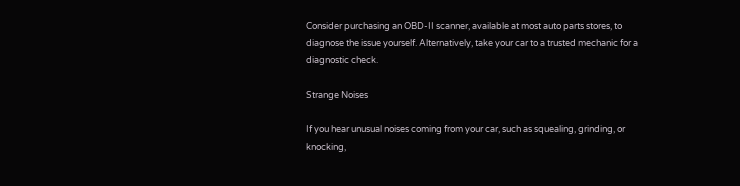Consider purchasing an OBD-II scanner, available at most auto parts stores, to diagnose the issue yourself. Alternatively, take your car to a trusted mechanic for a diagnostic check.

Strange Noises

If you hear unusual noises coming from your car, such as squealing, grinding, or knocking,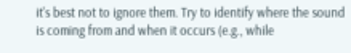it's best not to ignore them. Try to identify where the sound is coming from and when it occurs (e.g., while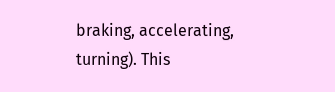braking, accelerating, turning). This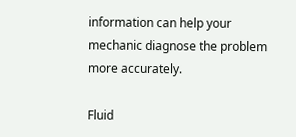information can help your mechanic diagnose the problem more accurately.

Fluid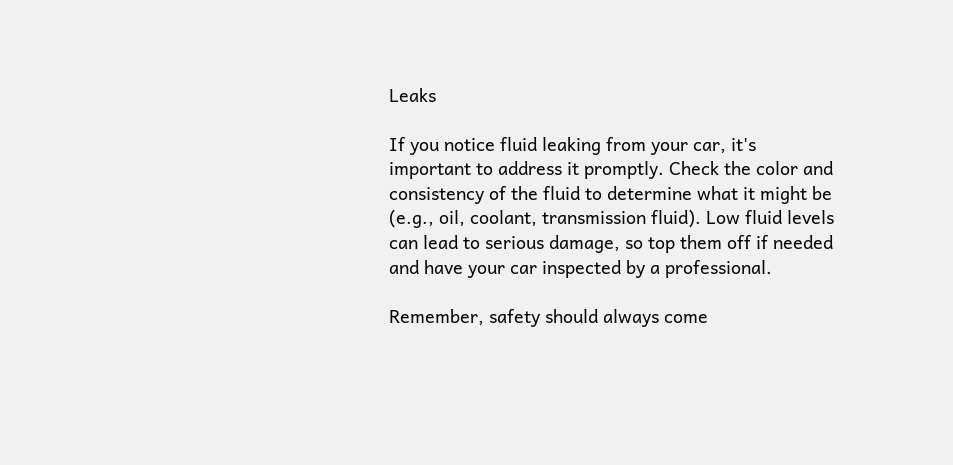Leaks

If you notice fluid leaking from your car, it's important to address it promptly. Check the color and consistency of the fluid to determine what it might be (e.g., oil, coolant, transmission fluid). Low fluid levels can lead to serious damage, so top them off if needed and have your car inspected by a professional.

Remember, safety should always come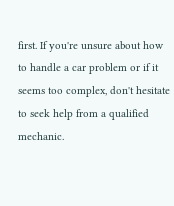first. If you're unsure about how to handle a car problem or if it seems too complex, don't hesitate to seek help from a qualified mechanic.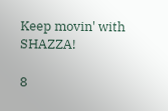Keep movin' with SHAZZA!

8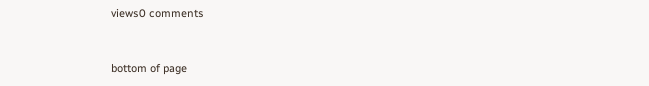views0 comments


bottom of page